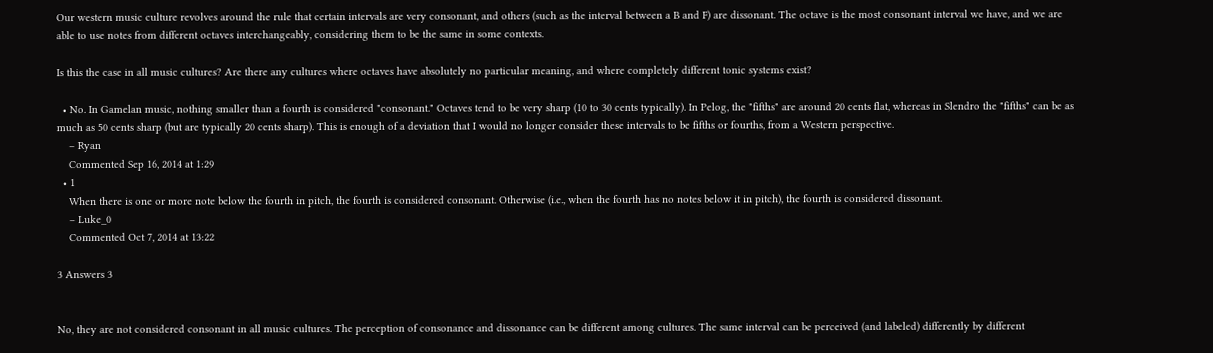Our western music culture revolves around the rule that certain intervals are very consonant, and others (such as the interval between a B and F) are dissonant. The octave is the most consonant interval we have, and we are able to use notes from different octaves interchangeably, considering them to be the same in some contexts.

Is this the case in all music cultures? Are there any cultures where octaves have absolutely no particular meaning, and where completely different tonic systems exist?

  • No. In Gamelan music, nothing smaller than a fourth is considered "consonant." Octaves tend to be very sharp (10 to 30 cents typically). In Pelog, the "fifths" are around 20 cents flat, whereas in Slendro the "fifths" can be as much as 50 cents sharp (but are typically 20 cents sharp). This is enough of a deviation that I would no longer consider these intervals to be fifths or fourths, from a Western perspective.
    – Ryan
    Commented Sep 16, 2014 at 1:29
  • 1
    When there is one or more note below the fourth in pitch, the fourth is considered consonant. Otherwise (i.e., when the fourth has no notes below it in pitch), the fourth is considered dissonant.
    – Luke_0
    Commented Oct 7, 2014 at 13:22

3 Answers 3


No, they are not considered consonant in all music cultures. The perception of consonance and dissonance can be different among cultures. The same interval can be perceived (and labeled) differently by different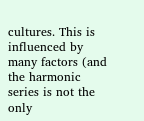cultures. This is influenced by many factors (and the harmonic series is not the only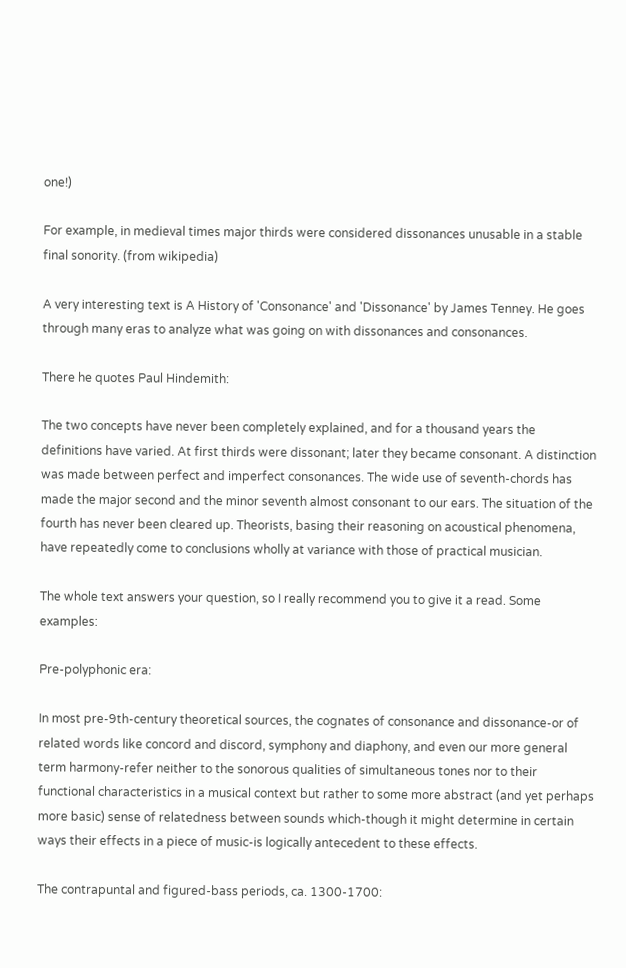one!)

For example, in medieval times major thirds were considered dissonances unusable in a stable final sonority. (from wikipedia)

A very interesting text is A History of 'Consonance' and 'Dissonance' by James Tenney. He goes through many eras to analyze what was going on with dissonances and consonances.

There he quotes Paul Hindemith:

The two concepts have never been completely explained, and for a thousand years the definitions have varied. At first thirds were dissonant; later they became consonant. A distinction was made between perfect and imperfect consonances. The wide use of seventh-chords has made the major second and the minor seventh almost consonant to our ears. The situation of the fourth has never been cleared up. Theorists, basing their reasoning on acoustical phenomena, have repeatedly come to conclusions wholly at variance with those of practical musician.

The whole text answers your question, so I really recommend you to give it a read. Some examples:

Pre-polyphonic era:

In most pre-9th-century theoretical sources, the cognates of consonance and dissonance-or of related words like concord and discord, symphony and diaphony, and even our more general term harmony-refer neither to the sonorous qualities of simultaneous tones nor to their functional characteristics in a musical context but rather to some more abstract (and yet perhaps more basic) sense of relatedness between sounds which-though it might determine in certain ways their effects in a piece of music-is logically antecedent to these effects.

The contrapuntal and figured-bass periods, ca. 1300-1700: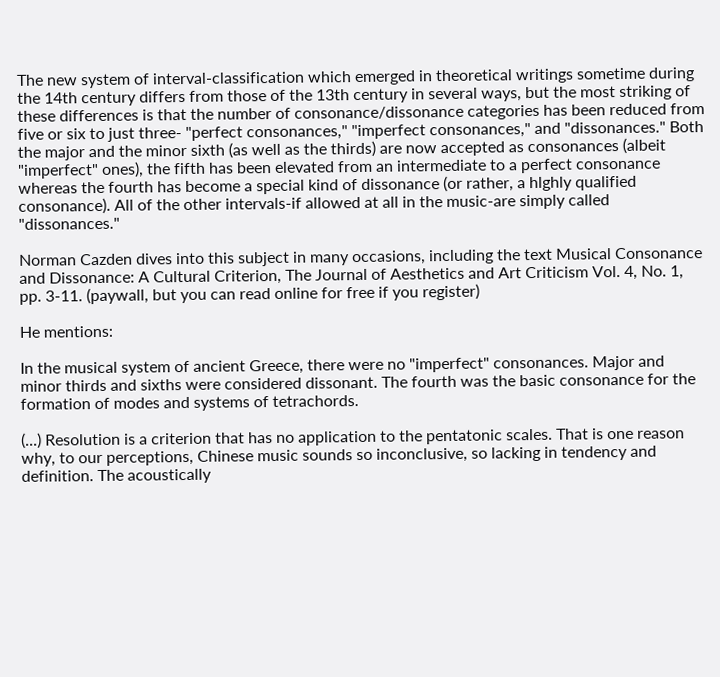The new system of interval-classification which emerged in theoretical writings sometime during the 14th century differs from those of the 13th century in several ways, but the most striking of these differences is that the number of consonance/dissonance categories has been reduced from five or six to just three- "perfect consonances," "imperfect consonances," and "dissonances." Both the major and the minor sixth (as well as the thirds) are now accepted as consonances (albeit "imperfect" ones), the fifth has been elevated from an intermediate to a perfect consonance whereas the fourth has become a special kind of dissonance (or rather, a hlghly qualified consonance). All of the other intervals-if allowed at all in the music-are simply called "dissonances."

Norman Cazden dives into this subject in many occasions, including the text Musical Consonance and Dissonance: A Cultural Criterion, The Journal of Aesthetics and Art Criticism Vol. 4, No. 1, pp. 3-11. (paywall, but you can read online for free if you register)

He mentions:

In the musical system of ancient Greece, there were no "imperfect" consonances. Major and minor thirds and sixths were considered dissonant. The fourth was the basic consonance for the formation of modes and systems of tetrachords.

(...) Resolution is a criterion that has no application to the pentatonic scales. That is one reason why, to our perceptions, Chinese music sounds so inconclusive, so lacking in tendency and definition. The acoustically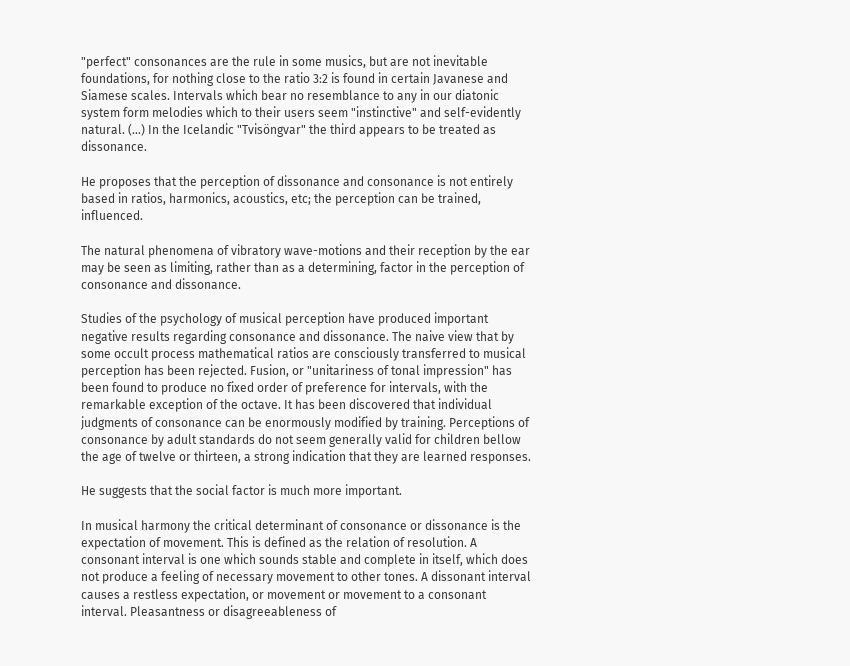"perfect" consonances are the rule in some musics, but are not inevitable foundations, for nothing close to the ratio 3:2 is found in certain Javanese and Siamese scales. Intervals which bear no resemblance to any in our diatonic system form melodies which to their users seem "instinctive" and self-evidently natural. (…) In the Icelandic "Tvisöngvar" the third appears to be treated as dissonance.

He proposes that the perception of dissonance and consonance is not entirely based in ratios, harmonics, acoustics, etc; the perception can be trained, influenced.

The natural phenomena of vibratory wave-motions and their reception by the ear may be seen as limiting, rather than as a determining, factor in the perception of consonance and dissonance.

Studies of the psychology of musical perception have produced important negative results regarding consonance and dissonance. The naive view that by some occult process mathematical ratios are consciously transferred to musical perception has been rejected. Fusion, or "unitariness of tonal impression" has been found to produce no fixed order of preference for intervals, with the remarkable exception of the octave. It has been discovered that individual judgments of consonance can be enormously modified by training. Perceptions of consonance by adult standards do not seem generally valid for children bellow the age of twelve or thirteen, a strong indication that they are learned responses.

He suggests that the social factor is much more important.

In musical harmony the critical determinant of consonance or dissonance is the expectation of movement. This is defined as the relation of resolution. A consonant interval is one which sounds stable and complete in itself, which does not produce a feeling of necessary movement to other tones. A dissonant interval causes a restless expectation, or movement or movement to a consonant interval. Pleasantness or disagreeableness of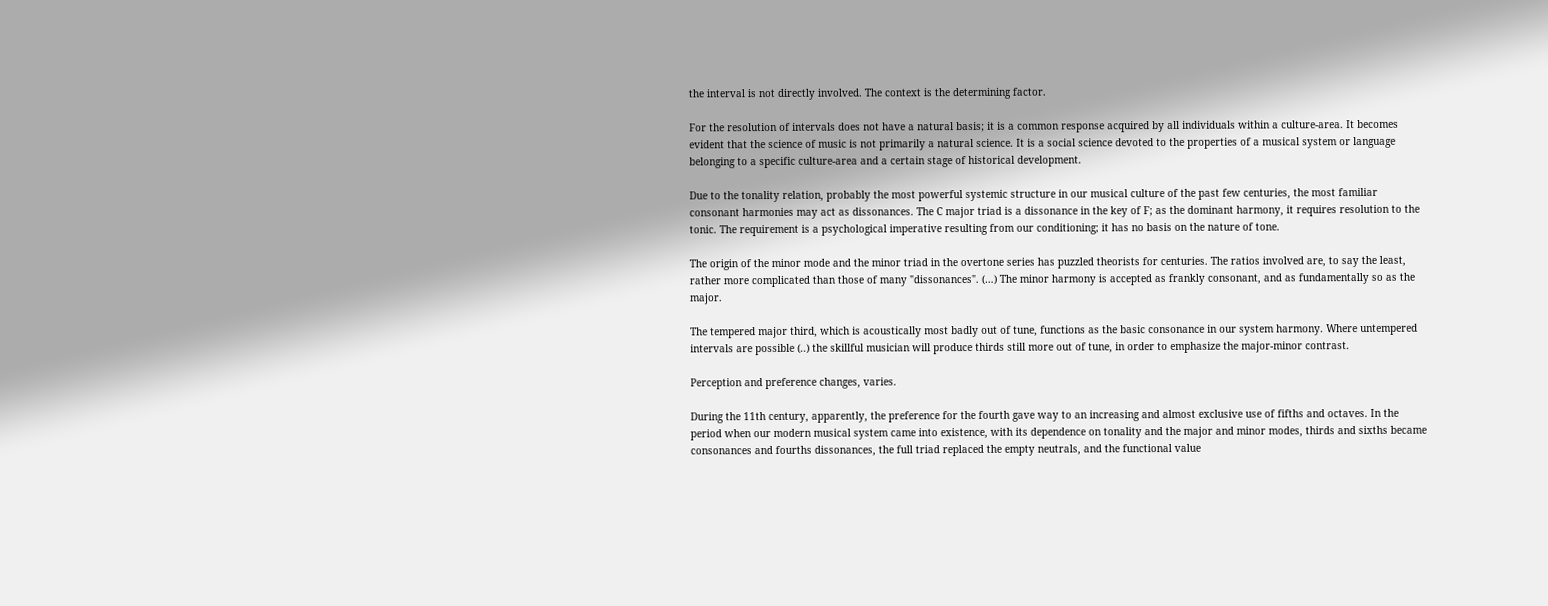the interval is not directly involved. The context is the determining factor.

For the resolution of intervals does not have a natural basis; it is a common response acquired by all individuals within a culture-area. It becomes evident that the science of music is not primarily a natural science. It is a social science devoted to the properties of a musical system or language belonging to a specific culture-area and a certain stage of historical development.

Due to the tonality relation, probably the most powerful systemic structure in our musical culture of the past few centuries, the most familiar consonant harmonies may act as dissonances. The C major triad is a dissonance in the key of F; as the dominant harmony, it requires resolution to the tonic. The requirement is a psychological imperative resulting from our conditioning; it has no basis on the nature of tone.

The origin of the minor mode and the minor triad in the overtone series has puzzled theorists for centuries. The ratios involved are, to say the least, rather more complicated than those of many "dissonances". (…) The minor harmony is accepted as frankly consonant, and as fundamentally so as the major.

The tempered major third, which is acoustically most badly out of tune, functions as the basic consonance in our system harmony. Where untempered intervals are possible (..) the skillful musician will produce thirds still more out of tune, in order to emphasize the major-minor contrast.

Perception and preference changes, varies.

During the 11th century, apparently, the preference for the fourth gave way to an increasing and almost exclusive use of fifths and octaves. In the period when our modern musical system came into existence, with its dependence on tonality and the major and minor modes, thirds and sixths became consonances and fourths dissonances, the full triad replaced the empty neutrals, and the functional value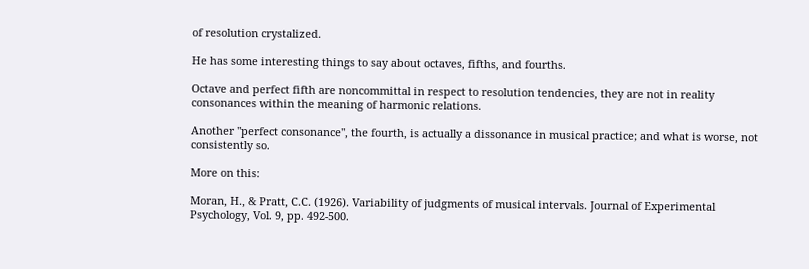of resolution crystalized.

He has some interesting things to say about octaves, fifths, and fourths.

Octave and perfect fifth are noncommittal in respect to resolution tendencies, they are not in reality consonances within the meaning of harmonic relations.

Another "perfect consonance", the fourth, is actually a dissonance in musical practice; and what is worse, not consistently so.

More on this:

Moran, H., & Pratt, C.C. (1926). Variability of judgments of musical intervals. Journal of Experimental Psychology, Vol. 9, pp. 492-500.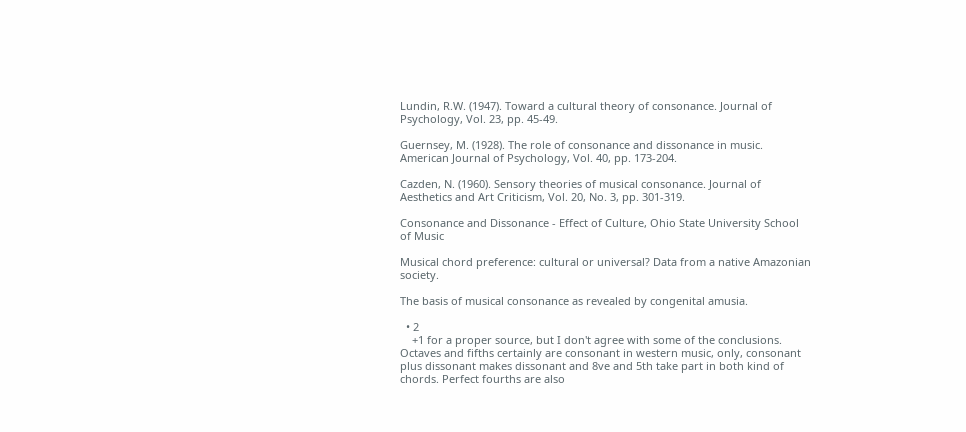Lundin, R.W. (1947). Toward a cultural theory of consonance. Journal of Psychology, Vol. 23, pp. 45-49.

Guernsey, M. (1928). The role of consonance and dissonance in music. American Journal of Psychology, Vol. 40, pp. 173-204.

Cazden, N. (1960). Sensory theories of musical consonance. Journal of Aesthetics and Art Criticism, Vol. 20, No. 3, pp. 301-319.

Consonance and Dissonance - Effect of Culture, Ohio State University School of Music

Musical chord preference: cultural or universal? Data from a native Amazonian society.

The basis of musical consonance as revealed by congenital amusia.

  • 2
    +1 for a proper source, but I don't agree with some of the conclusions. Octaves and fifths certainly are consonant in western music, only, consonant plus dissonant makes dissonant and 8ve and 5th take part in both kind of chords. Perfect fourths are also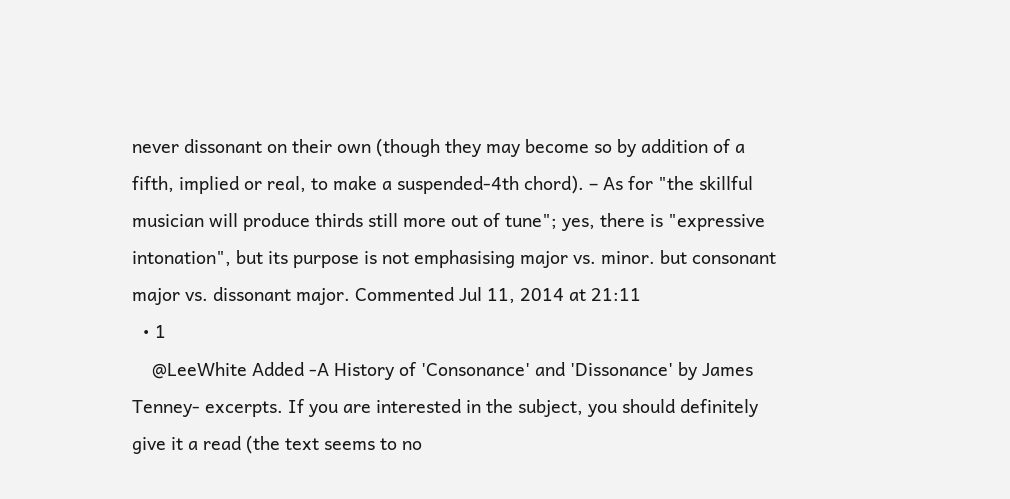never dissonant on their own (though they may become so by addition of a fifth, implied or real, to make a suspended-4th chord). – As for "the skillful musician will produce thirds still more out of tune"; yes, there is "expressive intonation", but its purpose is not emphasising major vs. minor. but consonant major vs. dissonant major. Commented Jul 11, 2014 at 21:11
  • 1
    @LeeWhite Added -A History of 'Consonance' and 'Dissonance' by James Tenney- excerpts. If you are interested in the subject, you should definitely give it a read (the text seems to no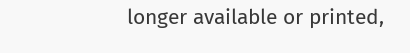longer available or printed,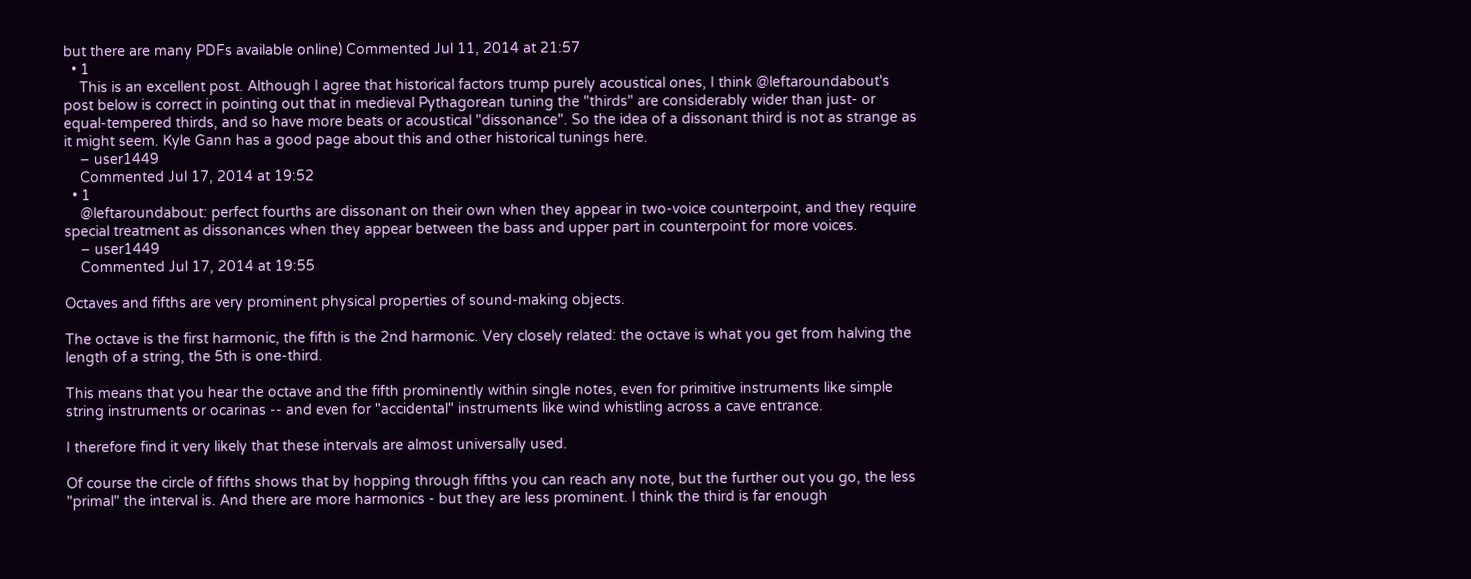but there are many PDFs available online) Commented Jul 11, 2014 at 21:57
  • 1
    This is an excellent post. Although I agree that historical factors trump purely acoustical ones, I think @leftaroundabout's post below is correct in pointing out that in medieval Pythagorean tuning the "thirds" are considerably wider than just- or equal-tempered thirds, and so have more beats or acoustical "dissonance". So the idea of a dissonant third is not as strange as it might seem. Kyle Gann has a good page about this and other historical tunings here.
    – user1449
    Commented Jul 17, 2014 at 19:52
  • 1
    @leftaroundabout: perfect fourths are dissonant on their own when they appear in two-voice counterpoint, and they require special treatment as dissonances when they appear between the bass and upper part in counterpoint for more voices.
    – user1449
    Commented Jul 17, 2014 at 19:55

Octaves and fifths are very prominent physical properties of sound-making objects.

The octave is the first harmonic, the fifth is the 2nd harmonic. Very closely related: the octave is what you get from halving the length of a string, the 5th is one-third.

This means that you hear the octave and the fifth prominently within single notes, even for primitive instruments like simple string instruments or ocarinas -- and even for "accidental" instruments like wind whistling across a cave entrance.

I therefore find it very likely that these intervals are almost universally used.

Of course the circle of fifths shows that by hopping through fifths you can reach any note, but the further out you go, the less "primal" the interval is. And there are more harmonics - but they are less prominent. I think the third is far enough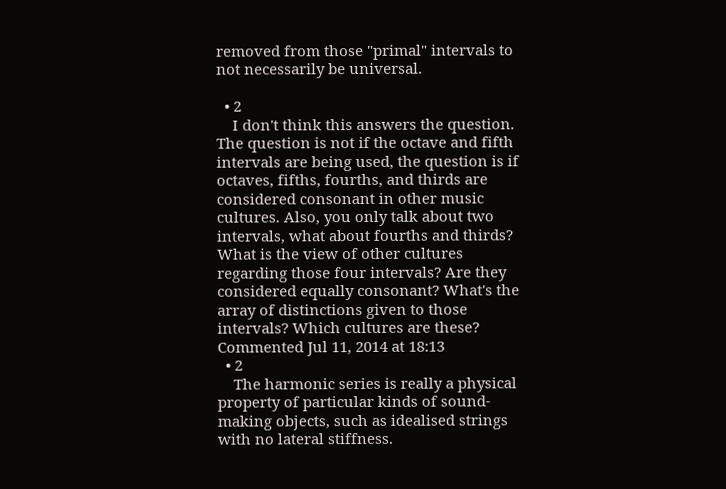removed from those "primal" intervals to not necessarily be universal.

  • 2
    I don't think this answers the question. The question is not if the octave and fifth intervals are being used, the question is if octaves, fifths, fourths, and thirds are considered consonant in other music cultures. Also, you only talk about two intervals, what about fourths and thirds? What is the view of other cultures regarding those four intervals? Are they considered equally consonant? What's the array of distinctions given to those intervals? Which cultures are these? Commented Jul 11, 2014 at 18:13
  • 2
    The harmonic series is really a physical property of particular kinds of sound-making objects, such as idealised strings with no lateral stiffness.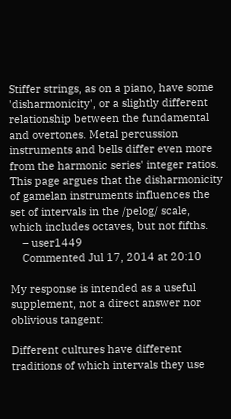Stiffer strings, as on a piano, have some 'disharmonicity', or a slightly different relationship between the fundamental and overtones. Metal percussion instruments and bells differ even more from the harmonic series' integer ratios. This page argues that the disharmonicity of gamelan instruments influences the set of intervals in the /pelog/ scale, which includes octaves, but not fifths.
    – user1449
    Commented Jul 17, 2014 at 20:10

My response is intended as a useful supplement, not a direct answer nor oblivious tangent:

Different cultures have different traditions of which intervals they use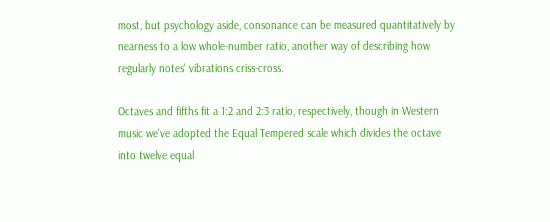most, but psychology aside, consonance can be measured quantitatively by nearness to a low whole-number ratio, another way of describing how regularly notes' vibrations criss-cross.

Octaves and fifths fit a 1:2 and 2:3 ratio, respectively, though in Western music we've adopted the Equal Tempered scale which divides the octave into twelve equal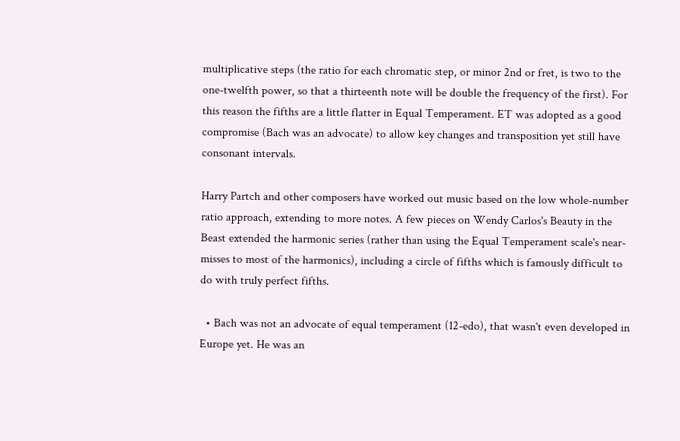multiplicative steps (the ratio for each chromatic step, or minor 2nd or fret, is two to the one-twelfth power, so that a thirteenth note will be double the frequency of the first). For this reason the fifths are a little flatter in Equal Temperament. ET was adopted as a good compromise (Bach was an advocate) to allow key changes and transposition yet still have consonant intervals.

Harry Partch and other composers have worked out music based on the low whole-number ratio approach, extending to more notes. A few pieces on Wendy Carlos's Beauty in the Beast extended the harmonic series (rather than using the Equal Temperament scale's near-misses to most of the harmonics), including a circle of fifths which is famously difficult to do with truly perfect fifths.

  • Bach was not an advocate of equal temperament (12-edo), that wasn't even developed in Europe yet. He was an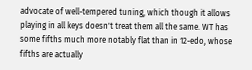advocate of well-tempered tuning, which though it allows playing in all keys doesn't treat them all the same. WT has some fifths much more notably flat than in 12-edo, whose fifths are actually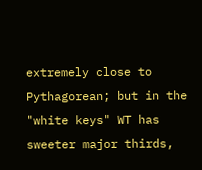extremely close to Pythagorean; but in the "white keys" WT has sweeter major thirds,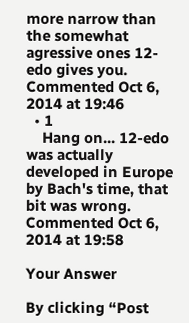more narrow than the somewhat agressive ones 12-edo gives you. Commented Oct 6, 2014 at 19:46
  • 1
    Hang on... 12-edo was actually developed in Europe by Bach's time, that bit was wrong. Commented Oct 6, 2014 at 19:58

Your Answer

By clicking “Post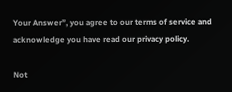Your Answer”, you agree to our terms of service and acknowledge you have read our privacy policy.

Not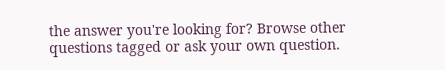the answer you're looking for? Browse other questions tagged or ask your own question.